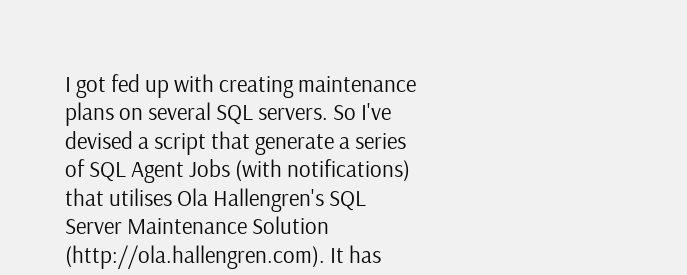I got fed up with creating maintenance plans on several SQL servers. So I've devised a script that generate a series of SQL Agent Jobs (with notifications) that utilises Ola Hallengren's SQL Server Maintenance Solution (http://ola.hallengren.com). It has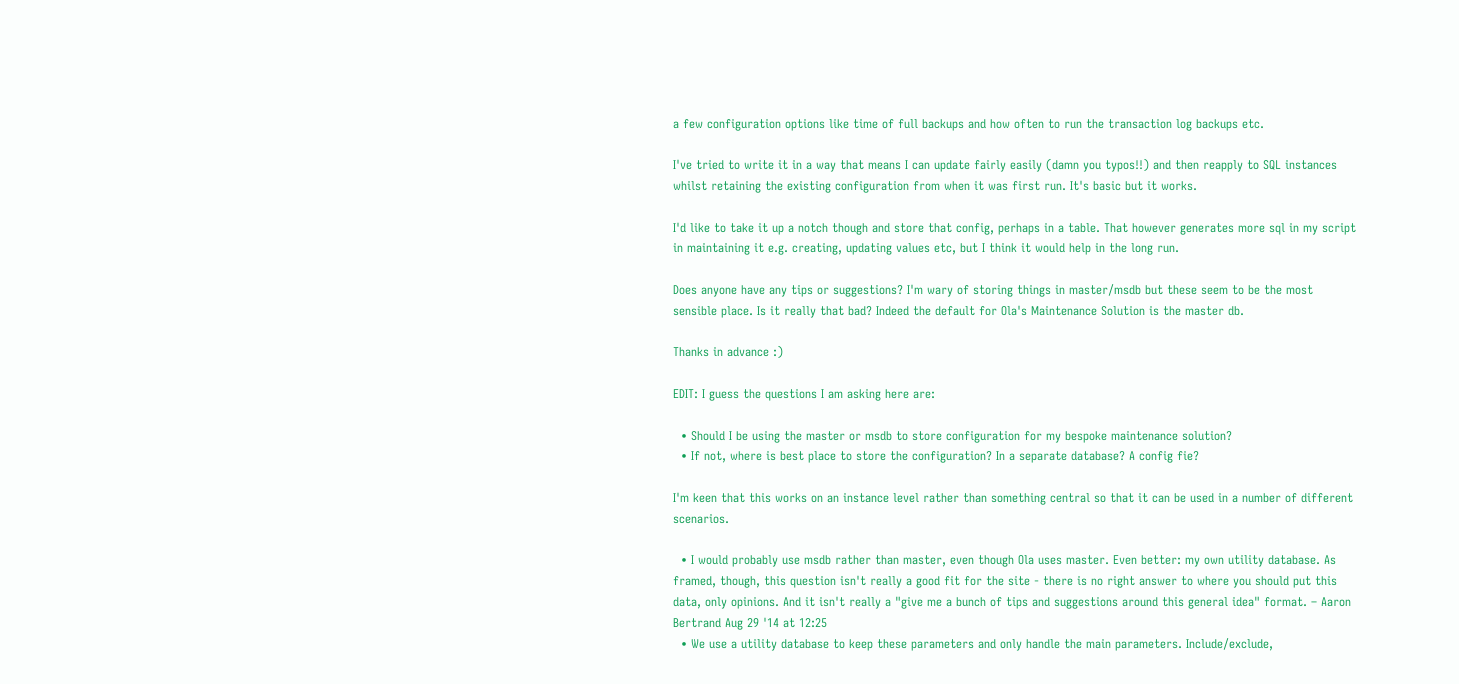a few configuration options like time of full backups and how often to run the transaction log backups etc.

I've tried to write it in a way that means I can update fairly easily (damn you typos!!) and then reapply to SQL instances whilst retaining the existing configuration from when it was first run. It's basic but it works.

I'd like to take it up a notch though and store that config, perhaps in a table. That however generates more sql in my script in maintaining it e.g. creating, updating values etc, but I think it would help in the long run.

Does anyone have any tips or suggestions? I'm wary of storing things in master/msdb but these seem to be the most sensible place. Is it really that bad? Indeed the default for Ola's Maintenance Solution is the master db.

Thanks in advance :)

EDIT: I guess the questions I am asking here are:

  • Should I be using the master or msdb to store configuration for my bespoke maintenance solution?
  • If not, where is best place to store the configuration? In a separate database? A config fie?

I'm keen that this works on an instance level rather than something central so that it can be used in a number of different scenarios.

  • I would probably use msdb rather than master, even though Ola uses master. Even better: my own utility database. As framed, though, this question isn't really a good fit for the site - there is no right answer to where you should put this data, only opinions. And it isn't really a "give me a bunch of tips and suggestions around this general idea" format. – Aaron Bertrand Aug 29 '14 at 12:25
  • We use a utility database to keep these parameters and only handle the main parameters. Include/exclude,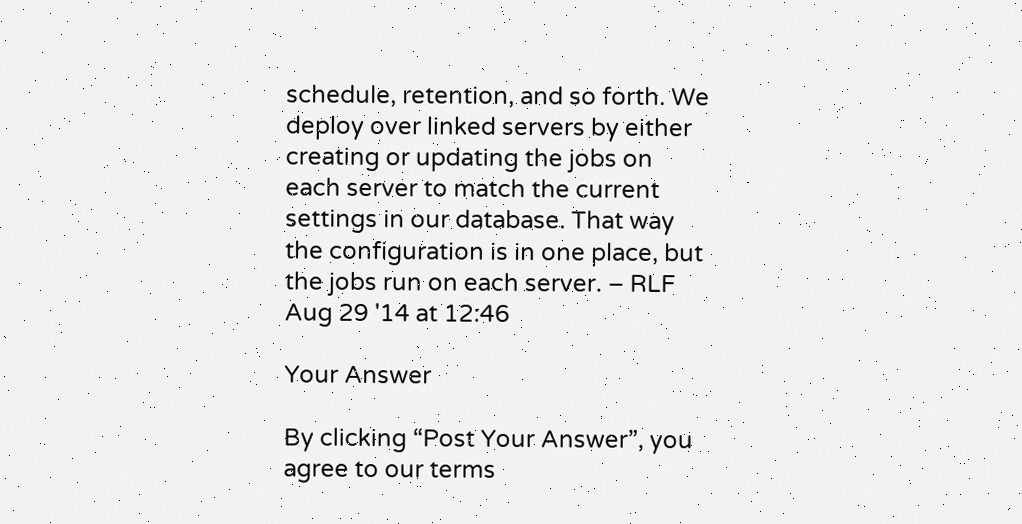schedule, retention, and so forth. We deploy over linked servers by either creating or updating the jobs on each server to match the current settings in our database. That way the configuration is in one place, but the jobs run on each server. – RLF Aug 29 '14 at 12:46

Your Answer

By clicking “Post Your Answer”, you agree to our terms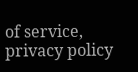of service, privacy policy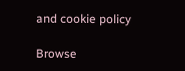and cookie policy

Browse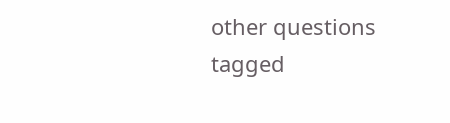other questions tagged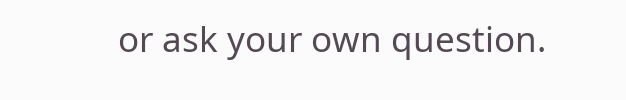or ask your own question.